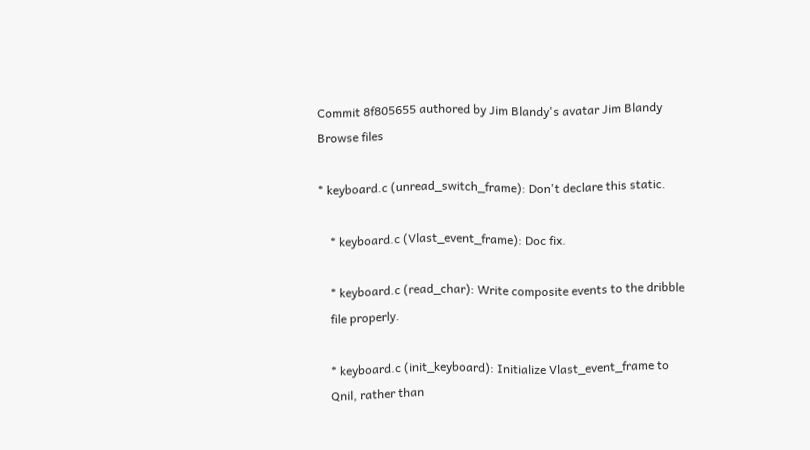Commit 8f805655 authored by Jim Blandy's avatar Jim Blandy
Browse files

* keyboard.c (unread_switch_frame): Don't declare this static.

    * keyboard.c (Vlast_event_frame): Doc fix.

    * keyboard.c (read_char): Write composite events to the dribble
    file properly.

    * keyboard.c (init_keyboard): Initialize Vlast_event_frame to
    Qnil, rather than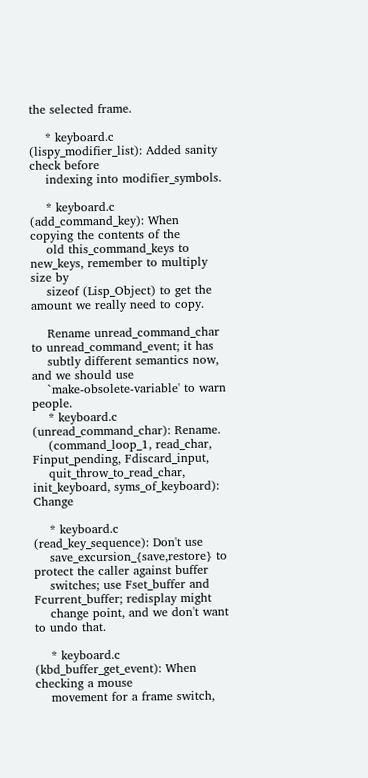the selected frame.

    * keyboard.c (lispy_modifier_list): Added sanity check before
    indexing into modifier_symbols.

    * keyboard.c (add_command_key): When copying the contents of the
    old this_command_keys to new_keys, remember to multiply size by
    sizeof (Lisp_Object) to get the amount we really need to copy.

    Rename unread_command_char to unread_command_event; it has
    subtly different semantics now, and we should use
    `make-obsolete-variable' to warn people.
    * keyboard.c (unread_command_char): Rename.
    (command_loop_1, read_char, Finput_pending, Fdiscard_input,
    quit_throw_to_read_char, init_keyboard, syms_of_keyboard): Change

    * keyboard.c (read_key_sequence): Don't use
    save_excursion_{save,restore} to protect the caller against buffer
    switches; use Fset_buffer and Fcurrent_buffer; redisplay might
    change point, and we don't want to undo that.

    * keyboard.c (kbd_buffer_get_event): When checking a mouse
    movement for a frame switch,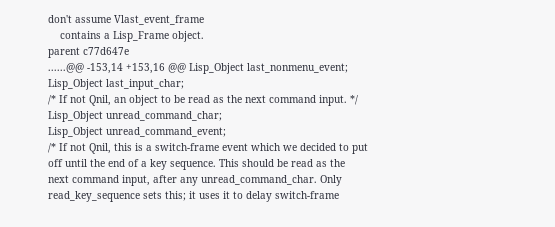don't assume Vlast_event_frame
    contains a Lisp_Frame object.
parent c77d647e
......@@ -153,14 +153,16 @@ Lisp_Object last_nonmenu_event;
Lisp_Object last_input_char;
/* If not Qnil, an object to be read as the next command input. */
Lisp_Object unread_command_char;
Lisp_Object unread_command_event;
/* If not Qnil, this is a switch-frame event which we decided to put
off until the end of a key sequence. This should be read as the
next command input, after any unread_command_char. Only
read_key_sequence sets this; it uses it to delay switch-frame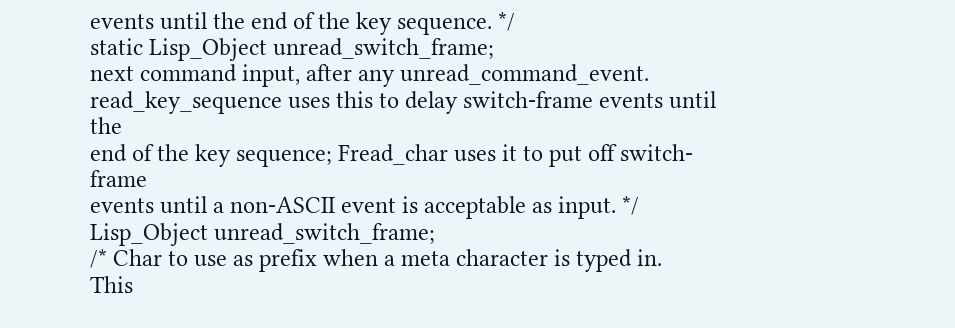events until the end of the key sequence. */
static Lisp_Object unread_switch_frame;
next command input, after any unread_command_event.
read_key_sequence uses this to delay switch-frame events until the
end of the key sequence; Fread_char uses it to put off switch-frame
events until a non-ASCII event is acceptable as input. */
Lisp_Object unread_switch_frame;
/* Char to use as prefix when a meta character is typed in.
This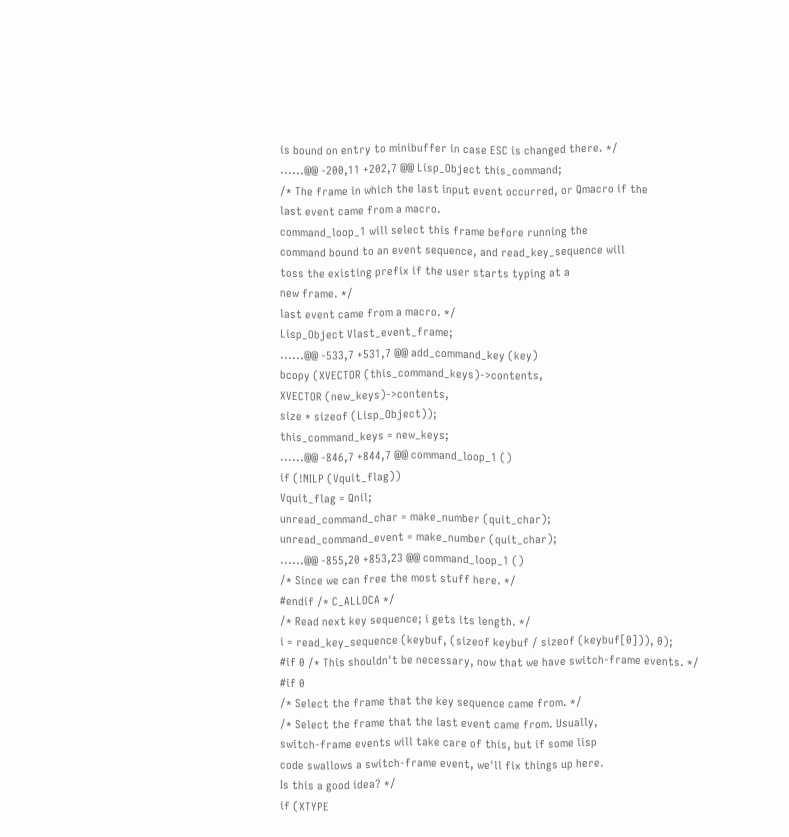is bound on entry to minibuffer in case ESC is changed there. */
......@@ -200,11 +202,7 @@ Lisp_Object this_command;
/* The frame in which the last input event occurred, or Qmacro if the
last event came from a macro.
command_loop_1 will select this frame before running the
command bound to an event sequence, and read_key_sequence will
toss the existing prefix if the user starts typing at a
new frame. */
last event came from a macro. */
Lisp_Object Vlast_event_frame;
......@@ -533,7 +531,7 @@ add_command_key (key)
bcopy (XVECTOR (this_command_keys)->contents,
XVECTOR (new_keys)->contents,
size * sizeof (Lisp_Object));
this_command_keys = new_keys;
......@@ -846,7 +844,7 @@ command_loop_1 ()
if (!NILP (Vquit_flag))
Vquit_flag = Qnil;
unread_command_char = make_number (quit_char);
unread_command_event = make_number (quit_char);
......@@ -855,20 +853,23 @@ command_loop_1 ()
/* Since we can free the most stuff here. */
#endif /* C_ALLOCA */
/* Read next key sequence; i gets its length. */
i = read_key_sequence (keybuf, (sizeof keybuf / sizeof (keybuf[0])), 0);
#if 0 /* This shouldn't be necessary, now that we have switch-frame events. */
#if 0
/* Select the frame that the key sequence came from. */
/* Select the frame that the last event came from. Usually,
switch-frame events will take care of this, but if some lisp
code swallows a switch-frame event, we'll fix things up here.
Is this a good idea? */
if (XTYPE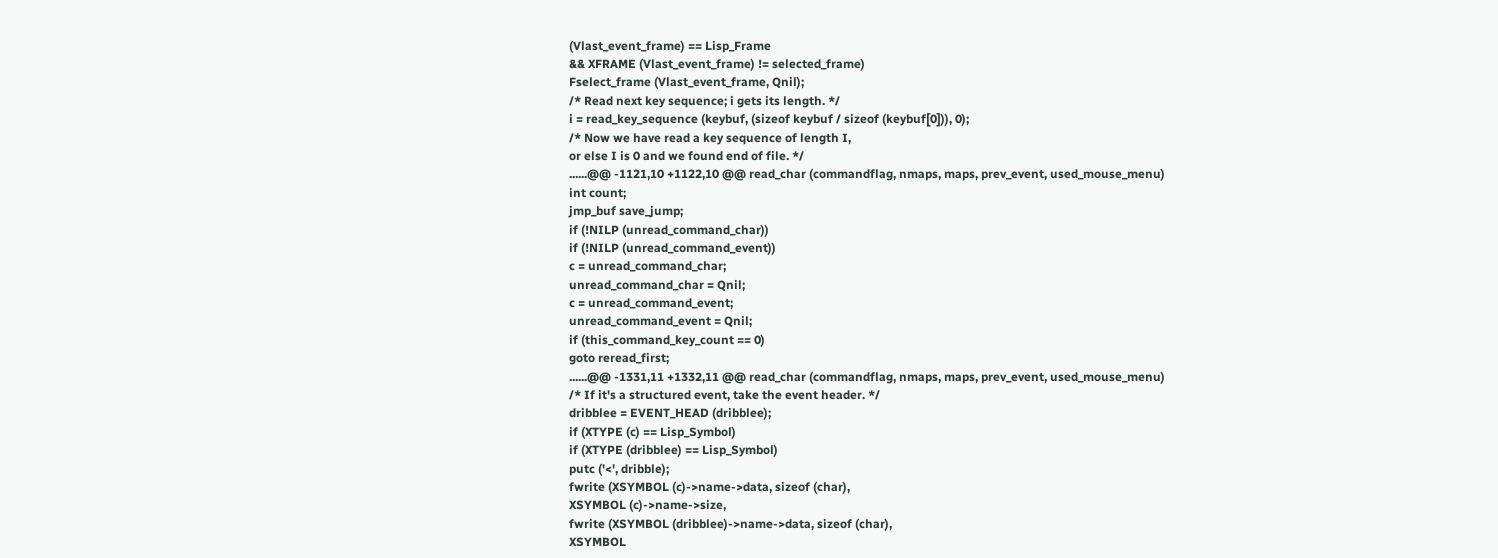(Vlast_event_frame) == Lisp_Frame
&& XFRAME (Vlast_event_frame) != selected_frame)
Fselect_frame (Vlast_event_frame, Qnil);
/* Read next key sequence; i gets its length. */
i = read_key_sequence (keybuf, (sizeof keybuf / sizeof (keybuf[0])), 0);
/* Now we have read a key sequence of length I,
or else I is 0 and we found end of file. */
......@@ -1121,10 +1122,10 @@ read_char (commandflag, nmaps, maps, prev_event, used_mouse_menu)
int count;
jmp_buf save_jump;
if (!NILP (unread_command_char))
if (!NILP (unread_command_event))
c = unread_command_char;
unread_command_char = Qnil;
c = unread_command_event;
unread_command_event = Qnil;
if (this_command_key_count == 0)
goto reread_first;
......@@ -1331,11 +1332,11 @@ read_char (commandflag, nmaps, maps, prev_event, used_mouse_menu)
/* If it's a structured event, take the event header. */
dribblee = EVENT_HEAD (dribblee);
if (XTYPE (c) == Lisp_Symbol)
if (XTYPE (dribblee) == Lisp_Symbol)
putc ('<', dribble);
fwrite (XSYMBOL (c)->name->data, sizeof (char),
XSYMBOL (c)->name->size,
fwrite (XSYMBOL (dribblee)->name->data, sizeof (char),
XSYMBOL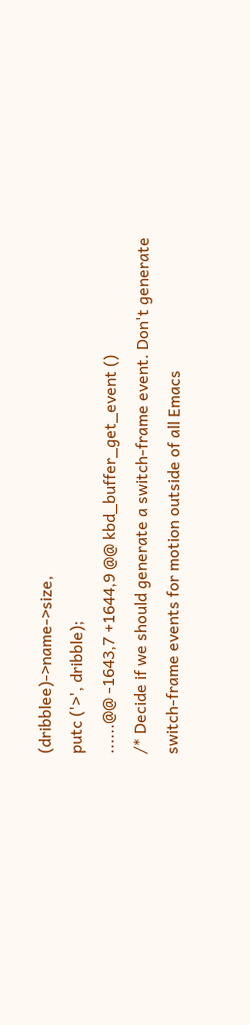(dribblee)->name->size,
putc ('>', dribble);
......@@ -1643,7 +1644,9 @@ kbd_buffer_get_event ()
/* Decide if we should generate a switch-frame event. Don't generate
switch-frame events for motion outside of all Emacs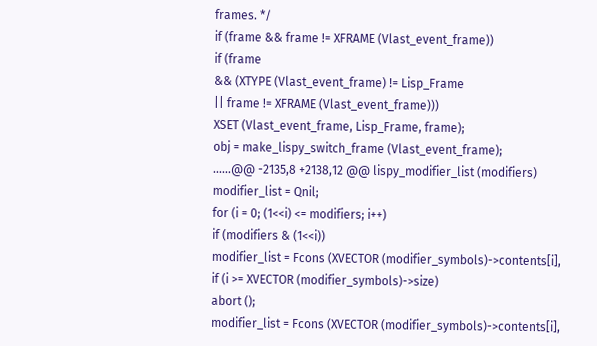frames. */
if (frame && frame != XFRAME (Vlast_event_frame))
if (frame
&& (XTYPE (Vlast_event_frame) != Lisp_Frame
|| frame != XFRAME (Vlast_event_frame)))
XSET (Vlast_event_frame, Lisp_Frame, frame);
obj = make_lispy_switch_frame (Vlast_event_frame);
......@@ -2135,8 +2138,12 @@ lispy_modifier_list (modifiers)
modifier_list = Qnil;
for (i = 0; (1<<i) <= modifiers; i++)
if (modifiers & (1<<i))
modifier_list = Fcons (XVECTOR (modifier_symbols)->contents[i],
if (i >= XVECTOR (modifier_symbols)->size)
abort ();
modifier_list = Fcons (XVECTOR (modifier_symbols)->contents[i],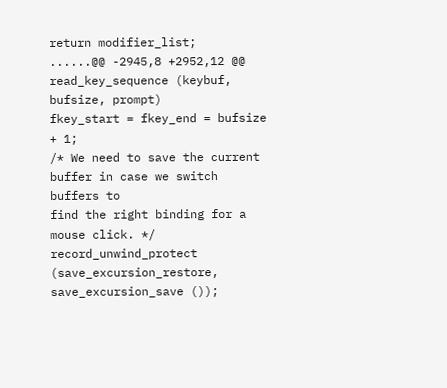return modifier_list;
......@@ -2945,8 +2952,12 @@ read_key_sequence (keybuf, bufsize, prompt)
fkey_start = fkey_end = bufsize + 1;
/* We need to save the current buffer in case we switch buffers to
find the right binding for a mouse click. */
record_unwind_protect (save_excursion_restore, save_excursion_save ());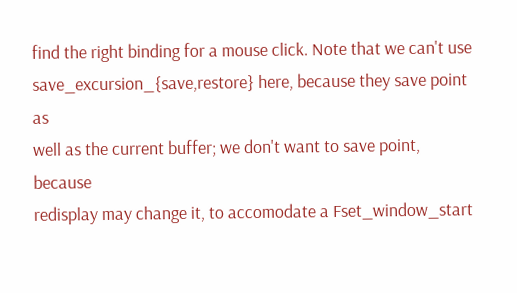find the right binding for a mouse click. Note that we can't use
save_excursion_{save,restore} here, because they save point as
well as the current buffer; we don't want to save point, because
redisplay may change it, to accomodate a Fset_window_start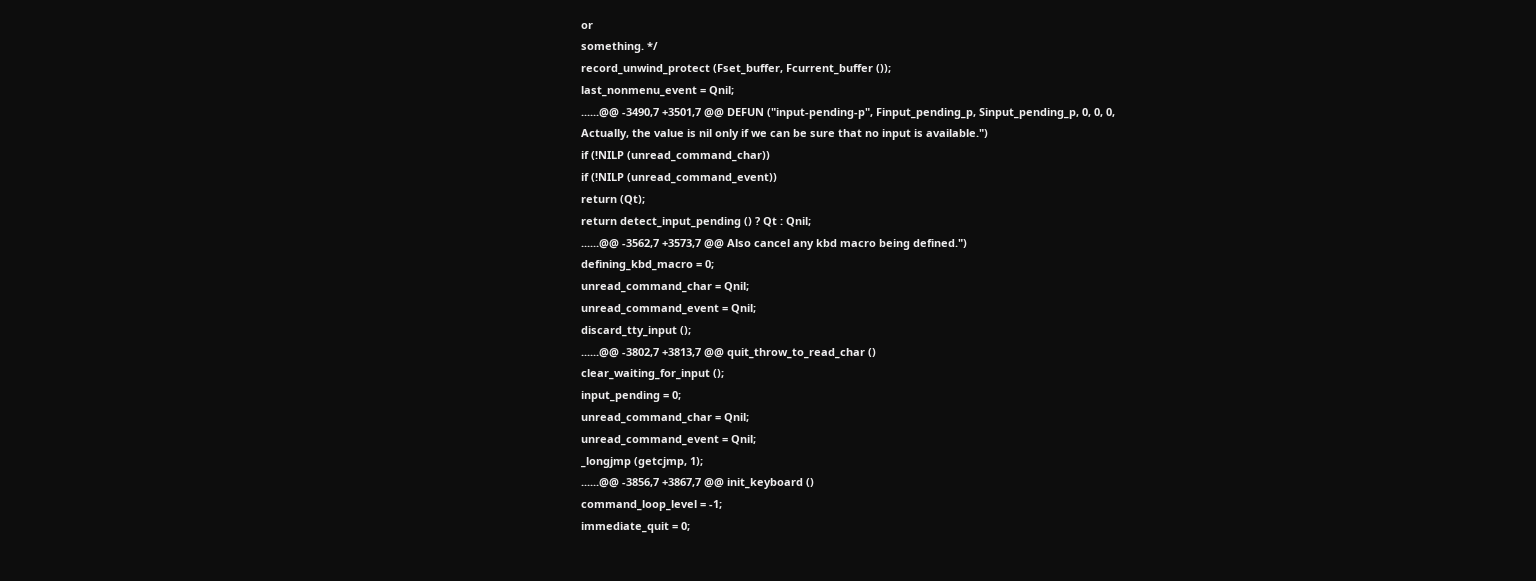or
something. */
record_unwind_protect (Fset_buffer, Fcurrent_buffer ());
last_nonmenu_event = Qnil;
......@@ -3490,7 +3501,7 @@ DEFUN ("input-pending-p", Finput_pending_p, Sinput_pending_p, 0, 0, 0,
Actually, the value is nil only if we can be sure that no input is available.")
if (!NILP (unread_command_char))
if (!NILP (unread_command_event))
return (Qt);
return detect_input_pending () ? Qt : Qnil;
......@@ -3562,7 +3573,7 @@ Also cancel any kbd macro being defined.")
defining_kbd_macro = 0;
unread_command_char = Qnil;
unread_command_event = Qnil;
discard_tty_input ();
......@@ -3802,7 +3813,7 @@ quit_throw_to_read_char ()
clear_waiting_for_input ();
input_pending = 0;
unread_command_char = Qnil;
unread_command_event = Qnil;
_longjmp (getcjmp, 1);
......@@ -3856,7 +3867,7 @@ init_keyboard ()
command_loop_level = -1;
immediate_quit = 0;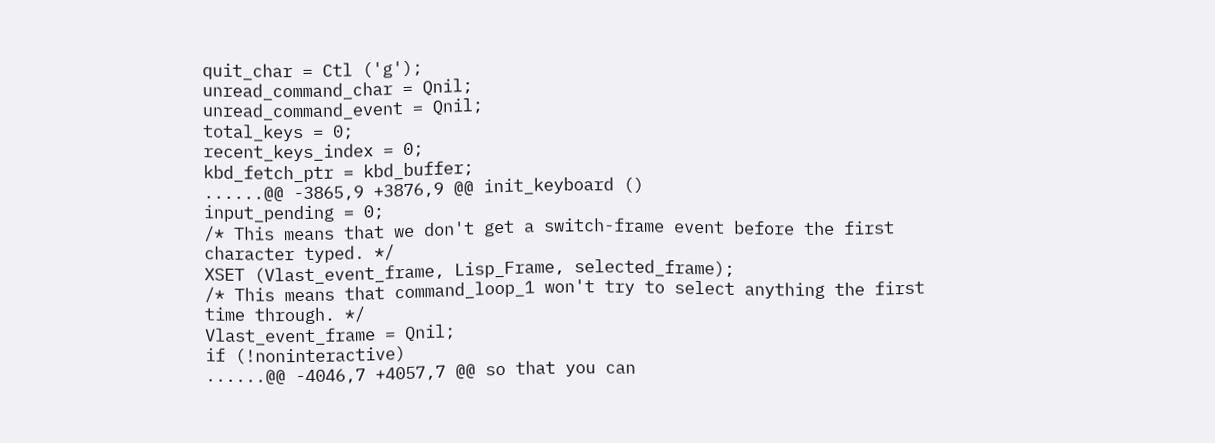quit_char = Ctl ('g');
unread_command_char = Qnil;
unread_command_event = Qnil;
total_keys = 0;
recent_keys_index = 0;
kbd_fetch_ptr = kbd_buffer;
......@@ -3865,9 +3876,9 @@ init_keyboard ()
input_pending = 0;
/* This means that we don't get a switch-frame event before the first
character typed. */
XSET (Vlast_event_frame, Lisp_Frame, selected_frame);
/* This means that command_loop_1 won't try to select anything the first
time through. */
Vlast_event_frame = Qnil;
if (!noninteractive)
......@@ -4046,7 +4057,7 @@ so that you can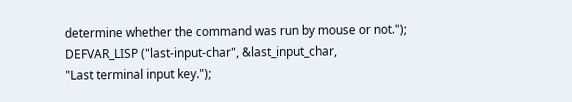determine whether the command was run by mouse or not.");
DEFVAR_LISP ("last-input-char", &last_input_char,
"Last terminal input key.");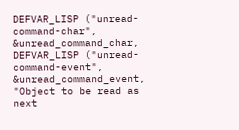DEFVAR_LISP ("unread-command-char", &unread_command_char,
DEFVAR_LISP ("unread-command-event", &unread_command_event,
"Object to be read as next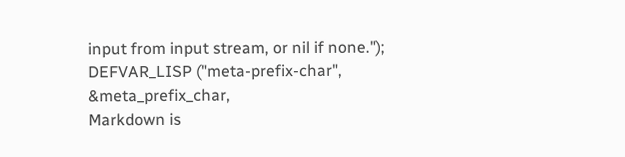input from input stream, or nil if none.");
DEFVAR_LISP ("meta-prefix-char", &meta_prefix_char,
Markdown is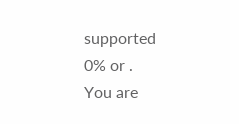supported
0% or .
You are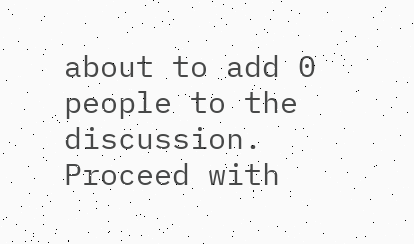about to add 0 people to the discussion. Proceed with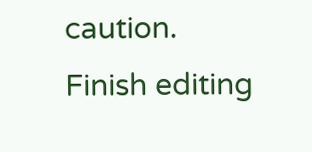caution.
Finish editing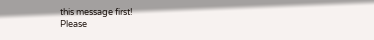this message first!
Please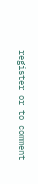register or to comment